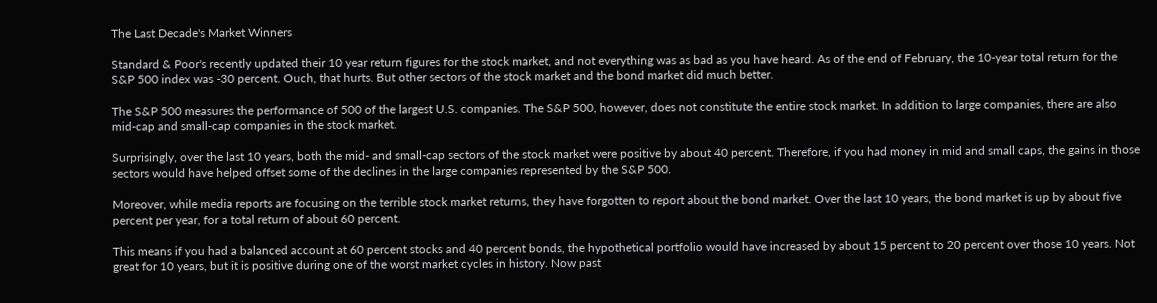The Last Decade's Market Winners

Standard & Poor's recently updated their 10 year return figures for the stock market, and not everything was as bad as you have heard. As of the end of February, the 10-year total return for the S&P 500 index was -30 percent. Ouch, that hurts. But other sectors of the stock market and the bond market did much better.

The S&P 500 measures the performance of 500 of the largest U.S. companies. The S&P 500, however, does not constitute the entire stock market. In addition to large companies, there are also mid-cap and small-cap companies in the stock market.

Surprisingly, over the last 10 years, both the mid- and small-cap sectors of the stock market were positive by about 40 percent. Therefore, if you had money in mid and small caps, the gains in those sectors would have helped offset some of the declines in the large companies represented by the S&P 500.

Moreover, while media reports are focusing on the terrible stock market returns, they have forgotten to report about the bond market. Over the last 10 years, the bond market is up by about five percent per year, for a total return of about 60 percent.

This means if you had a balanced account at 60 percent stocks and 40 percent bonds, the hypothetical portfolio would have increased by about 15 percent to 20 percent over those 10 years. Not great for 10 years, but it is positive during one of the worst market cycles in history. Now past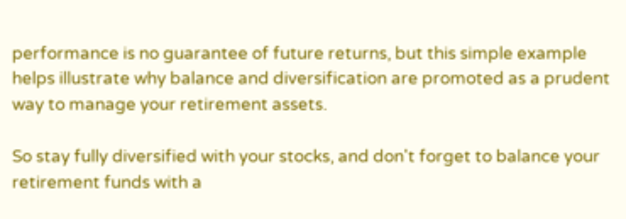performance is no guarantee of future returns, but this simple example helps illustrate why balance and diversification are promoted as a prudent way to manage your retirement assets.

So stay fully diversified with your stocks, and don't forget to balance your retirement funds with a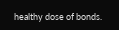healthy dose of bonds.